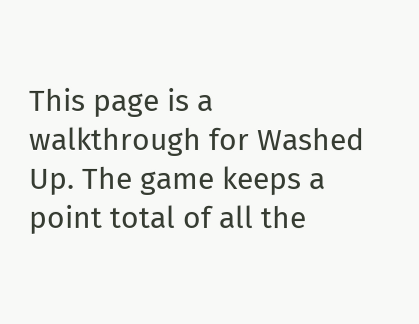This page is a walkthrough for Washed Up. The game keeps a point total of all the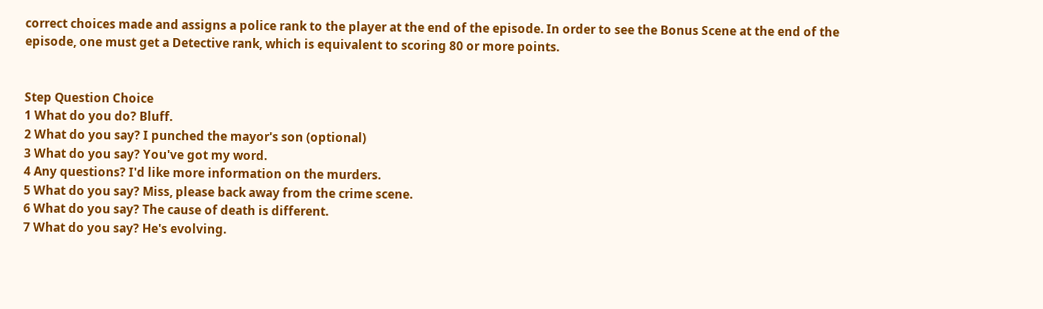correct choices made and assigns a police rank to the player at the end of the episode. In order to see the Bonus Scene at the end of the episode, one must get a Detective rank, which is equivalent to scoring 80 or more points.


Step Question Choice
1 What do you do? Bluff.
2 What do you say? I punched the mayor's son (optional)
3 What do you say? You've got my word.
4 Any questions? I'd like more information on the murders.
5 What do you say? Miss, please back away from the crime scene.
6 What do you say? The cause of death is different.
7 What do you say? He's evolving.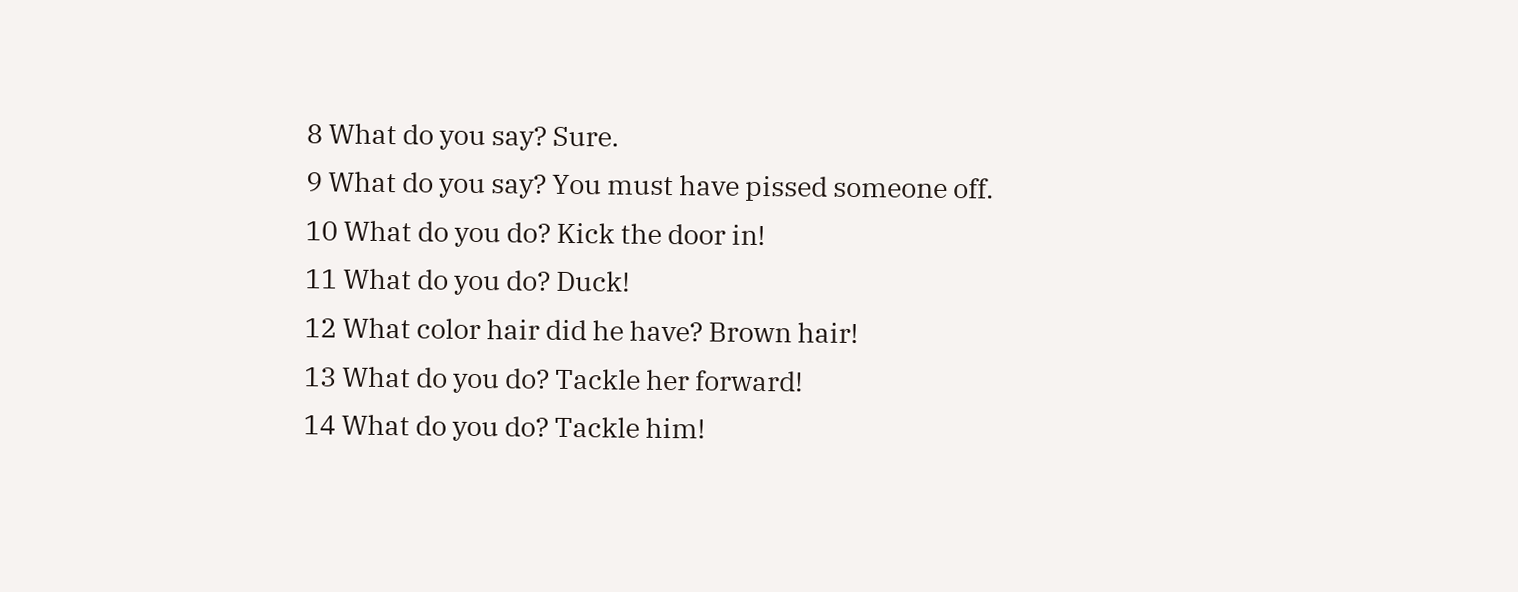8 What do you say? Sure.
9 What do you say? You must have pissed someone off.
10 What do you do? Kick the door in!
11 What do you do? Duck!
12 What color hair did he have? Brown hair!
13 What do you do? Tackle her forward!
14 What do you do? Tackle him!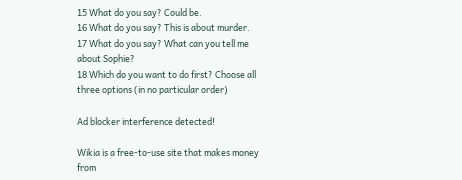15 What do you say? Could be.
16 What do you say? This is about murder.
17 What do you say? What can you tell me about Sophie?
18 Which do you want to do first? Choose all three options (in no particular order)

Ad blocker interference detected!

Wikia is a free-to-use site that makes money from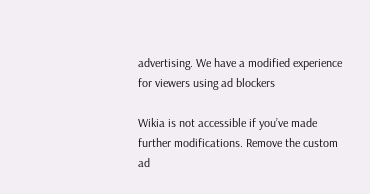advertising. We have a modified experience for viewers using ad blockers

Wikia is not accessible if you’ve made further modifications. Remove the custom ad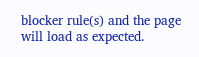blocker rule(s) and the page will load as expected.